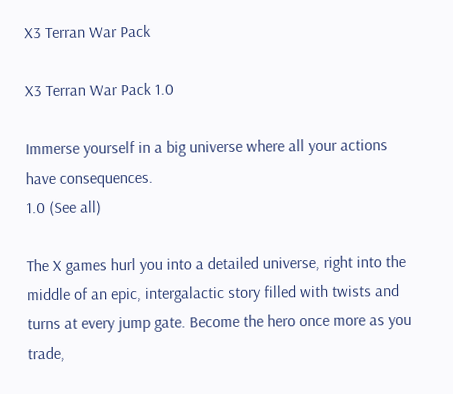X3 Terran War Pack

X3 Terran War Pack 1.0

Immerse yourself in a big universe where all your actions have consequences.
1.0 (See all)

The X games hurl you into a detailed universe, right into the middle of an epic, intergalactic story filled with twists and turns at every jump gate. Become the hero once more as you trade,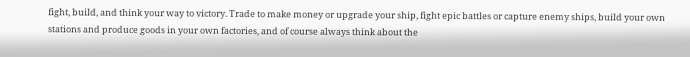fight, build, and think your way to victory. Trade to make money or upgrade your ship, fight epic battles or capture enemy ships, build your own stations and produce goods in your own factories, and of course always think about the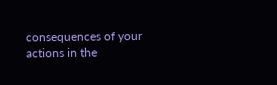consequences of your actions in the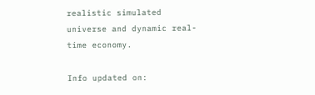realistic simulated universe and dynamic real-time economy.

Info updated on: